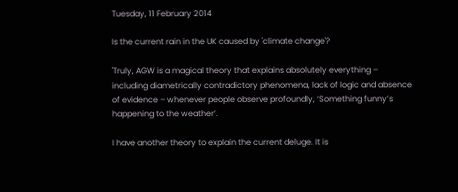Tuesday, 11 February 2014

Is the current rain in the UK caused by 'climate change'?

'Truly, AGW is a magical theory that explains absolutely everything – including diametrically contradictory phenomena, lack of logic and absence of evidence – whenever people observe profoundly, ‘Something funny’s happening to the weather’.

I have another theory to explain the current deluge. It is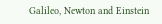Galileo, Newton and Einstein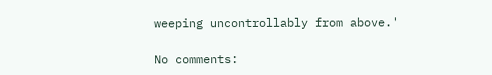weeping uncontrollably from above.'

No comments: